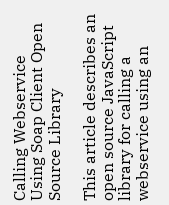Calling Webservice Using Soap Client Open Source Library

This article describes an open source JavaScript library for calling a webservice using an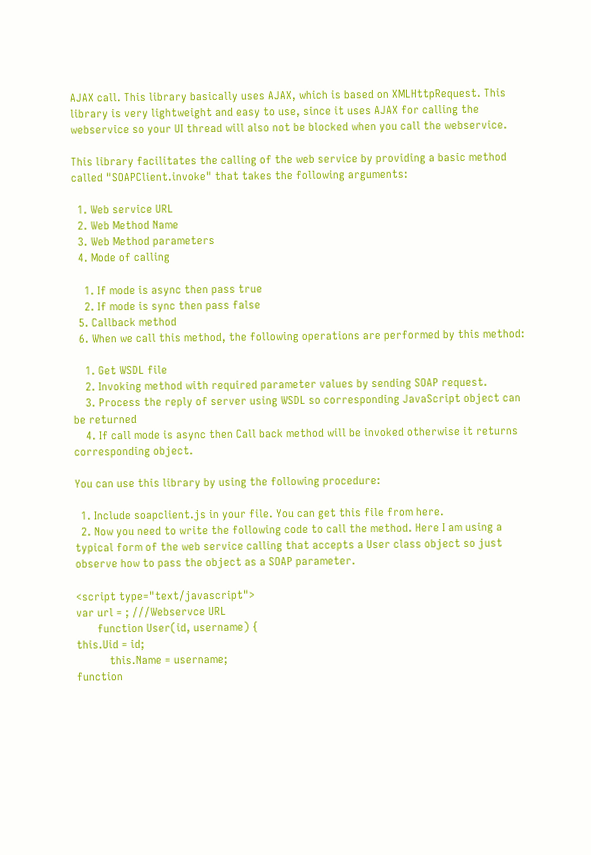AJAX call. This library basically uses AJAX, which is based on XMLHttpRequest. This library is very lightweight and easy to use, since it uses AJAX for calling the webservice so your UI thread will also not be blocked when you call the webservice.

This library facilitates the calling of the web service by providing a basic method called "SOAPClient.invoke" that takes the following arguments:

  1. Web service URL
  2. Web Method Name
  3. Web Method parameters
  4. Mode of calling

    1. If mode is async then pass true
    2. If mode is sync then pass false
  5. Callback method
  6. When we call this method, the following operations are performed by this method:

    1. Get WSDL file
    2. Invoking method with required parameter values by sending SOAP request.
    3. Process the reply of server using WSDL so corresponding JavaScript object can be returned
    4. If call mode is async then Call back method will be invoked otherwise it returns corresponding object.

You can use this library by using the following procedure:

  1. Include soapclient.js in your file. You can get this file from here.
  2. Now you need to write the following code to call the method. Here I am using a typical form of the web service calling that accepts a User class object so just observe how to pass the object as a SOAP parameter.

<script type="text/javascript">
var url = ; ///Webservce URL
       function User(id, username) {
this.Uid = id;
           this.Name = username;
function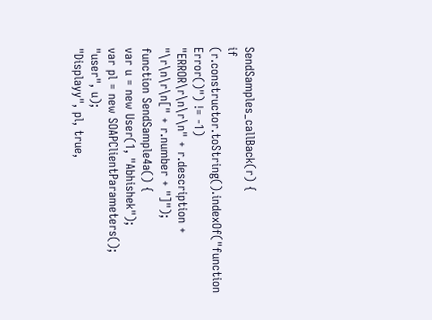SendSamples_callBack(r) {
if (r.constructor.toString().indexOf("function Error()") != -1)
"ERROR\r\n\r\n" + r.description + "\r\n\r\n[" + r.number + "]");
function SendSample4a() {
var u = new User(1, "Abhishek");
var pl = new SOAPClientParameters();
"user", u);
"Displayy", pl, true,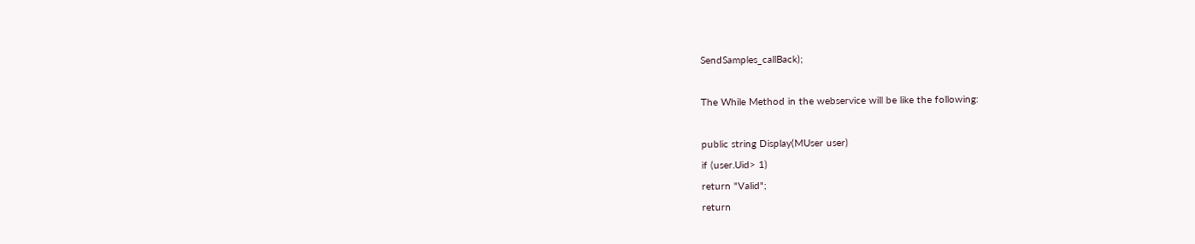SendSamples_callBack);

The While Method in the webservice will be like the following:

public string Display(MUser user)
if (user.Uid> 1)
return "Valid";
return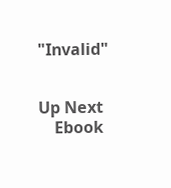"Invalid"


Up Next
    Ebook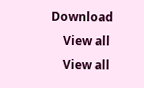Download
    View all
    View all